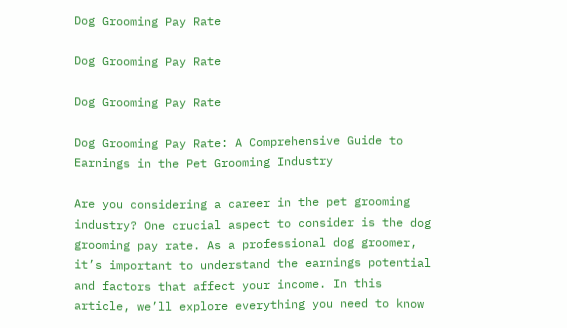Dog Grooming Pay Rate

Dog Grooming Pay Rate

Dog Grooming Pay Rate

Dog Grooming Pay Rate: A Comprehensive Guide to Earnings in the Pet Grooming Industry

Are you considering a career in the pet grooming industry? One crucial aspect to consider is the dog grooming pay rate. As a professional dog groomer, it’s important to understand the earnings potential and factors that affect your income. In this article, we’ll explore everything you need to know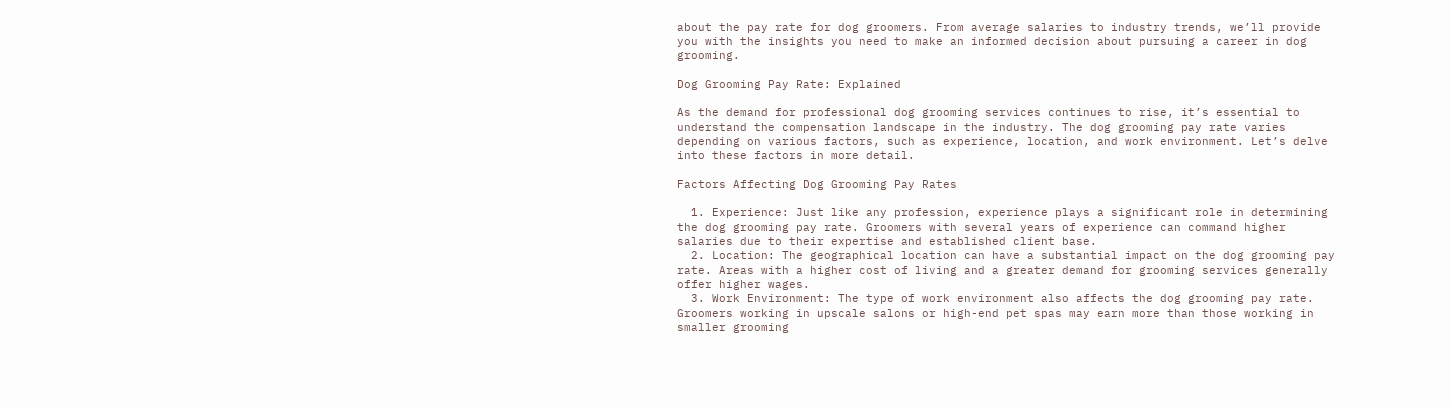about the pay rate for dog groomers. From average salaries to industry trends, we’ll provide you with the insights you need to make an informed decision about pursuing a career in dog grooming.

Dog Grooming Pay Rate: Explained

As the demand for professional dog grooming services continues to rise, it’s essential to understand the compensation landscape in the industry. The dog grooming pay rate varies depending on various factors, such as experience, location, and work environment. Let’s delve into these factors in more detail.

Factors Affecting Dog Grooming Pay Rates

  1. Experience: Just like any profession, experience plays a significant role in determining the dog grooming pay rate. Groomers with several years of experience can command higher salaries due to their expertise and established client base.
  2. Location: The geographical location can have a substantial impact on the dog grooming pay rate. Areas with a higher cost of living and a greater demand for grooming services generally offer higher wages.
  3. Work Environment: The type of work environment also affects the dog grooming pay rate. Groomers working in upscale salons or high-end pet spas may earn more than those working in smaller grooming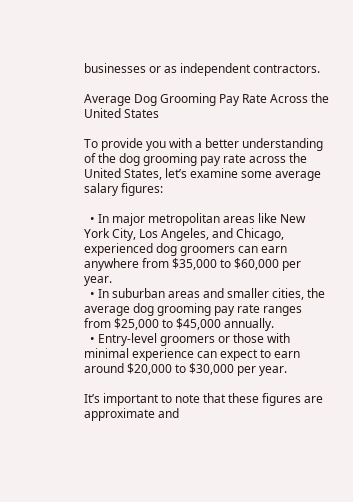businesses or as independent contractors.

Average Dog Grooming Pay Rate Across the United States

To provide you with a better understanding of the dog grooming pay rate across the United States, let’s examine some average salary figures:

  • In major metropolitan areas like New York City, Los Angeles, and Chicago, experienced dog groomers can earn anywhere from $35,000 to $60,000 per year.
  • In suburban areas and smaller cities, the average dog grooming pay rate ranges from $25,000 to $45,000 annually.
  • Entry-level groomers or those with minimal experience can expect to earn around $20,000 to $30,000 per year.

It’s important to note that these figures are approximate and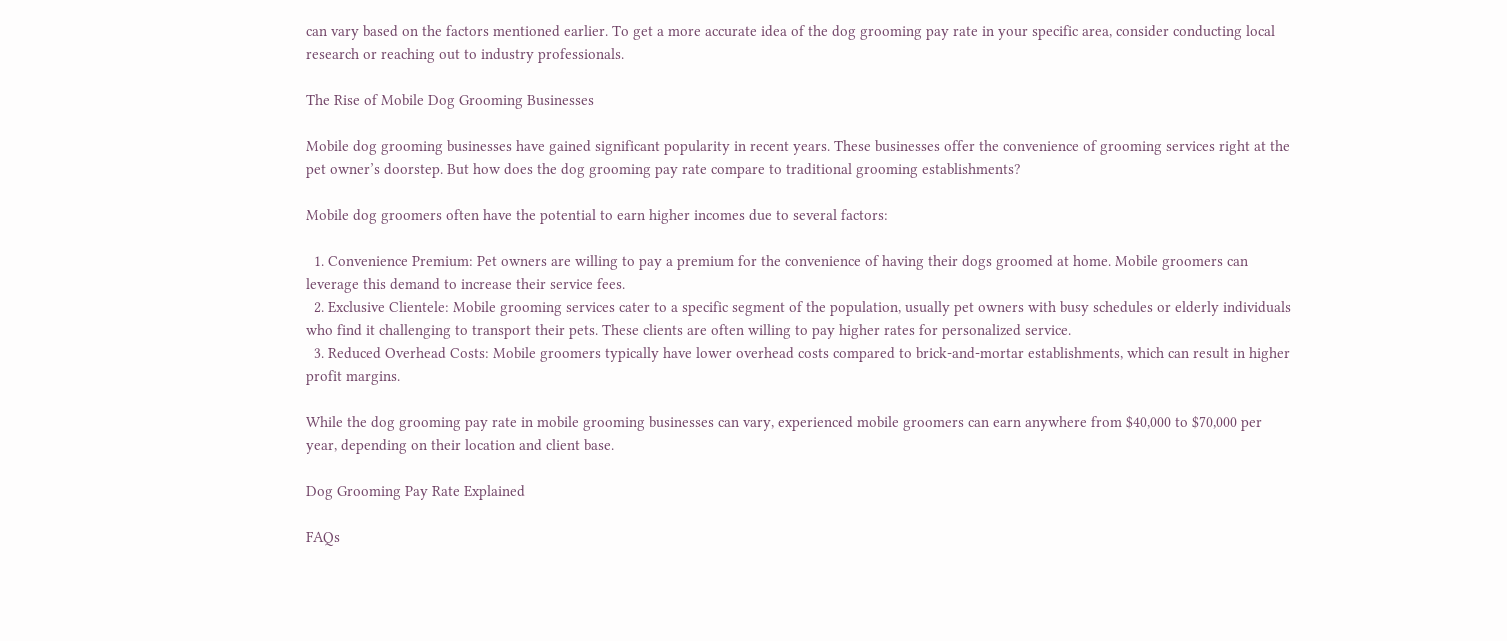can vary based on the factors mentioned earlier. To get a more accurate idea of the dog grooming pay rate in your specific area, consider conducting local research or reaching out to industry professionals.

The Rise of Mobile Dog Grooming Businesses

Mobile dog grooming businesses have gained significant popularity in recent years. These businesses offer the convenience of grooming services right at the pet owner’s doorstep. But how does the dog grooming pay rate compare to traditional grooming establishments?

Mobile dog groomers often have the potential to earn higher incomes due to several factors:

  1. Convenience Premium: Pet owners are willing to pay a premium for the convenience of having their dogs groomed at home. Mobile groomers can leverage this demand to increase their service fees.
  2. Exclusive Clientele: Mobile grooming services cater to a specific segment of the population, usually pet owners with busy schedules or elderly individuals who find it challenging to transport their pets. These clients are often willing to pay higher rates for personalized service.
  3. Reduced Overhead Costs: Mobile groomers typically have lower overhead costs compared to brick-and-mortar establishments, which can result in higher profit margins.

While the dog grooming pay rate in mobile grooming businesses can vary, experienced mobile groomers can earn anywhere from $40,000 to $70,000 per year, depending on their location and client base.

Dog Grooming Pay Rate Explained

FAQs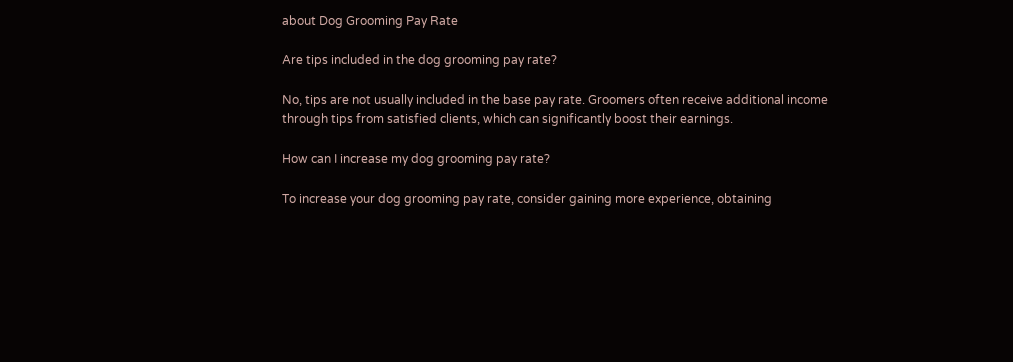about Dog Grooming Pay Rate

Are tips included in the dog grooming pay rate?

No, tips are not usually included in the base pay rate. Groomers often receive additional income through tips from satisfied clients, which can significantly boost their earnings.

How can I increase my dog grooming pay rate?

To increase your dog grooming pay rate, consider gaining more experience, obtaining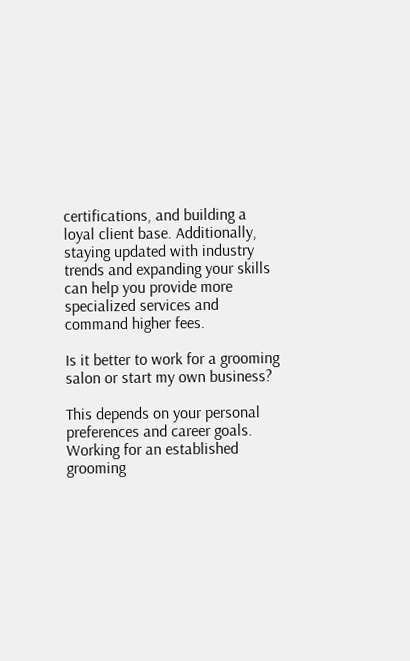certifications, and building a loyal client base. Additionally, staying updated with industry trends and expanding your skills can help you provide more specialized services and command higher fees.

Is it better to work for a grooming salon or start my own business?

This depends on your personal preferences and career goals. Working for an established grooming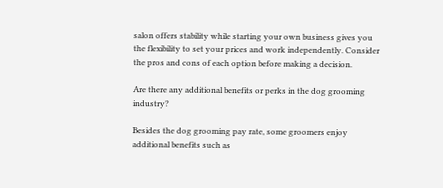salon offers stability while starting your own business gives you the flexibility to set your prices and work independently. Consider the pros and cons of each option before making a decision.

Are there any additional benefits or perks in the dog grooming industry?

Besides the dog grooming pay rate, some groomers enjoy additional benefits such as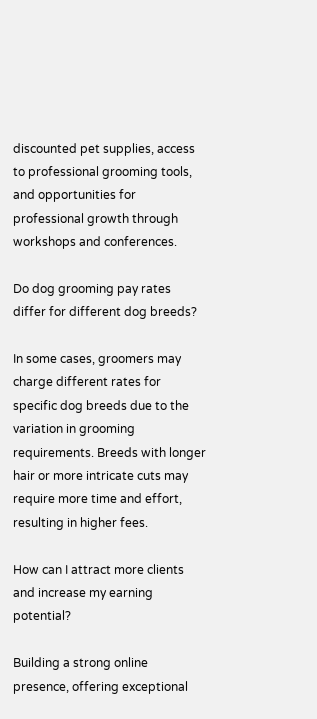discounted pet supplies, access to professional grooming tools, and opportunities for professional growth through workshops and conferences.

Do dog grooming pay rates differ for different dog breeds?

In some cases, groomers may charge different rates for specific dog breeds due to the variation in grooming requirements. Breeds with longer hair or more intricate cuts may require more time and effort, resulting in higher fees.

How can I attract more clients and increase my earning potential?

Building a strong online presence, offering exceptional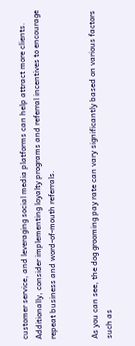customer service, and leveraging social media platforms can help attract more clients. Additionally, consider implementing loyalty programs and referral incentives to encourage repeat business and word-of-mouth referrals.


As you can see, the dog grooming pay rate can vary significantly based on various factors such as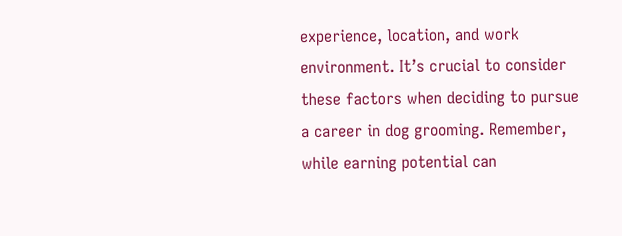experience, location, and work environment. It’s crucial to consider these factors when deciding to pursue a career in dog grooming. Remember, while earning potential can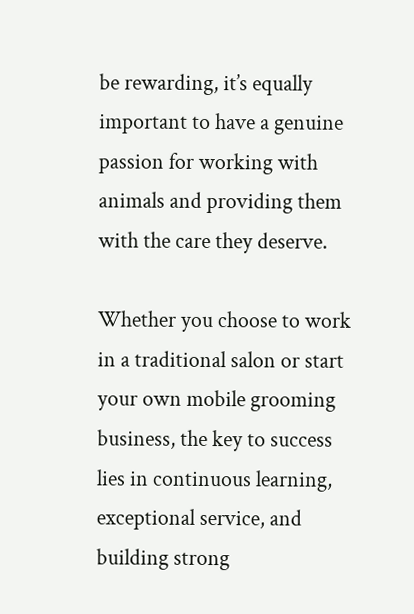be rewarding, it’s equally important to have a genuine passion for working with animals and providing them with the care they deserve.

Whether you choose to work in a traditional salon or start your own mobile grooming business, the key to success lies in continuous learning, exceptional service, and building strong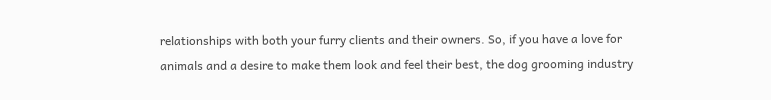relationships with both your furry clients and their owners. So, if you have a love for animals and a desire to make them look and feel their best, the dog grooming industry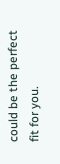could be the perfect fit for you.